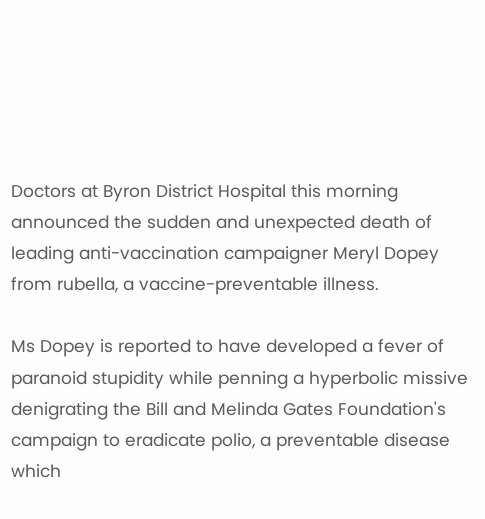Doctors at Byron District Hospital this morning announced the sudden and unexpected death of leading anti-vaccination campaigner Meryl Dopey from rubella, a vaccine-preventable illness.

Ms Dopey is reported to have developed a fever of paranoid stupidity while penning a hyperbolic missive denigrating the Bill and Melinda Gates Foundation's campaign to eradicate polio, a preventable disease which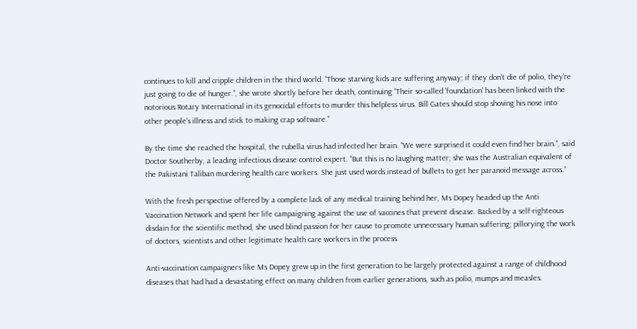continues to kill and cripple children in the third world. “Those starving kids are suffering anyway; if they don't die of polio, they're just going to die of hunger.”, she wrote shortly before her death, continuing “Their so-called 'foundation' has been linked with the notorious Rotary International in its genocidal efforts to murder this helpless virus. Bill Gates should stop shoving his nose into other people's illness and stick to making crap software.”

By the time she reached the hospital, the rubella virus had infected her brain. “We were surprised it could even find her brain.”, said Doctor Southerby, a leading infectious disease control expert. “But this is no laughing matter; she was the Australian equivalent of the Pakistani Taliban murdering health care workers. She just used words instead of bullets to get her paranoid message across.”

With the fresh perspective offered by a complete lack of any medical training behind her, Ms Dopey headed up the Anti Vaccination Network and spent her life campaigning against the use of vaccines that prevent disease. Backed by a self-righteous disdain for the scientific method, she used blind passion for her cause to promote unnecessary human suffering; pillorying the work of doctors, scientists and other legitimate health care workers in the process.

Anti-vaccination campaigners like Ms Dopey grew up in the first generation to be largely protected against a range of childhood diseases that had had a devastating effect on many children from earlier generations, such as polio, mumps and measles.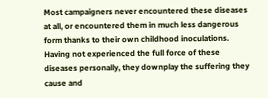Most campaigners never encountered these diseases at all, or encountered them in much less dangerous form thanks to their own childhood inoculations. Having not experienced the full force of these diseases personally, they downplay the suffering they cause and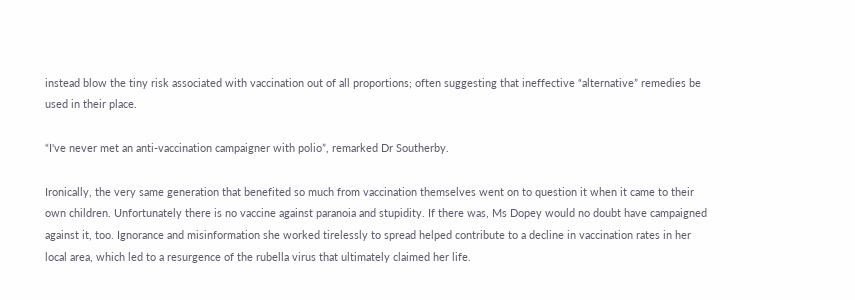instead blow the tiny risk associated with vaccination out of all proportions; often suggesting that ineffective “alternative” remedies be used in their place.

“I've never met an anti-vaccination campaigner with polio”, remarked Dr Southerby.

Ironically, the very same generation that benefited so much from vaccination themselves went on to question it when it came to their own children. Unfortunately there is no vaccine against paranoia and stupidity. If there was, Ms Dopey would no doubt have campaigned against it, too. Ignorance and misinformation she worked tirelessly to spread helped contribute to a decline in vaccination rates in her local area, which led to a resurgence of the rubella virus that ultimately claimed her life.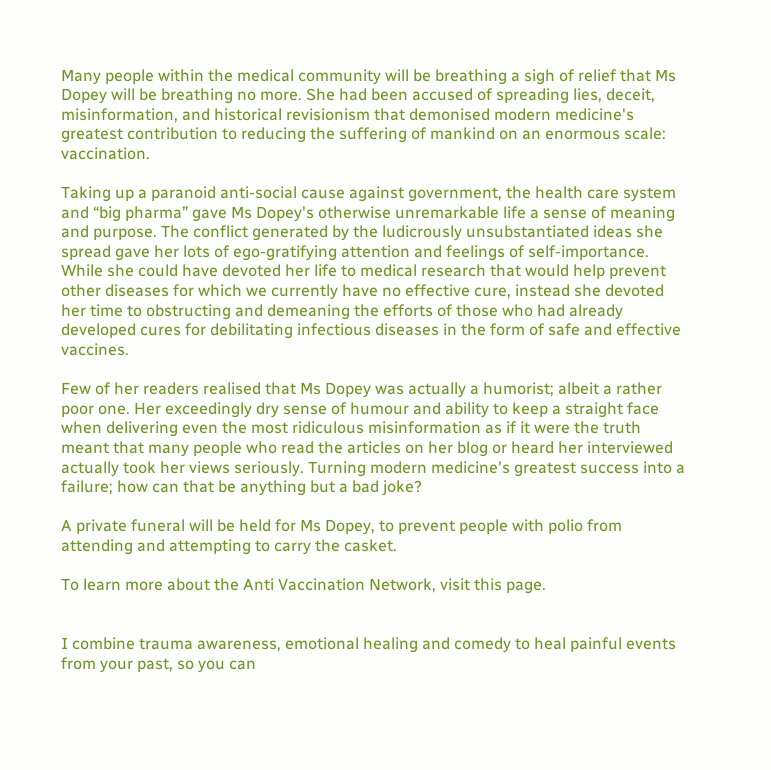Many people within the medical community will be breathing a sigh of relief that Ms Dopey will be breathing no more. She had been accused of spreading lies, deceit, misinformation, and historical revisionism that demonised modern medicine's greatest contribution to reducing the suffering of mankind on an enormous scale: vaccination.

Taking up a paranoid anti-social cause against government, the health care system and “big pharma” gave Ms Dopey's otherwise unremarkable life a sense of meaning and purpose. The conflict generated by the ludicrously unsubstantiated ideas she spread gave her lots of ego-gratifying attention and feelings of self-importance. While she could have devoted her life to medical research that would help prevent other diseases for which we currently have no effective cure, instead she devoted her time to obstructing and demeaning the efforts of those who had already developed cures for debilitating infectious diseases in the form of safe and effective vaccines.

Few of her readers realised that Ms Dopey was actually a humorist; albeit a rather poor one. Her exceedingly dry sense of humour and ability to keep a straight face when delivering even the most ridiculous misinformation as if it were the truth meant that many people who read the articles on her blog or heard her interviewed actually took her views seriously. Turning modern medicine's greatest success into a failure; how can that be anything but a bad joke?

A private funeral will be held for Ms Dopey, to prevent people with polio from attending and attempting to carry the casket.

To learn more about the Anti Vaccination Network, visit this page.


I combine trauma awareness, emotional healing and comedy to heal painful events from your past, so you can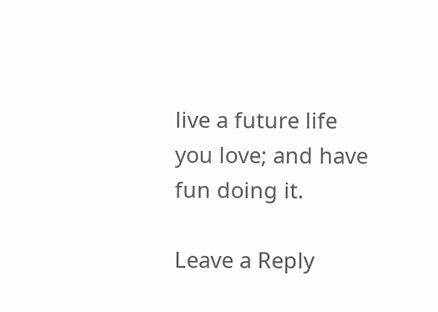live a future life you love; and have fun doing it.

Leave a Reply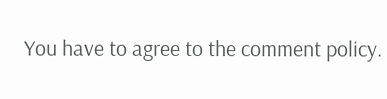You have to agree to the comment policy.